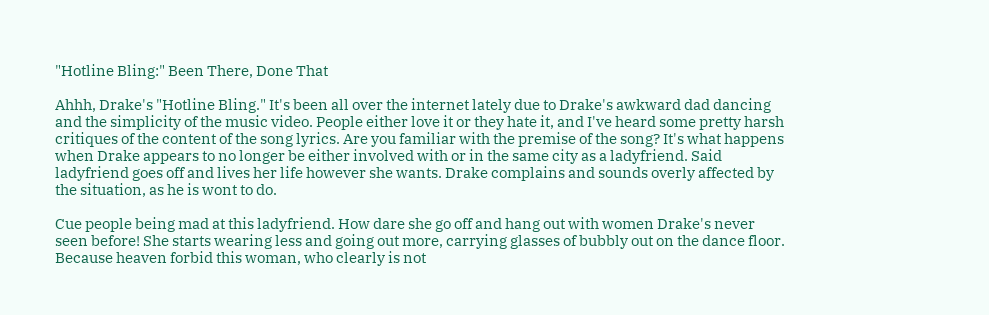"Hotline Bling:" Been There, Done That

Ahhh, Drake's "Hotline Bling." It's been all over the internet lately due to Drake's awkward dad dancing and the simplicity of the music video. People either love it or they hate it, and I've heard some pretty harsh critiques of the content of the song lyrics. Are you familiar with the premise of the song? It's what happens when Drake appears to no longer be either involved with or in the same city as a ladyfriend. Said ladyfriend goes off and lives her life however she wants. Drake complains and sounds overly affected by the situation, as he is wont to do.

Cue people being mad at this ladyfriend. How dare she go off and hang out with women Drake's never seen before! She starts wearing less and going out more, carrying glasses of bubbly out on the dance floor. Because heaven forbid this woman, who clearly is not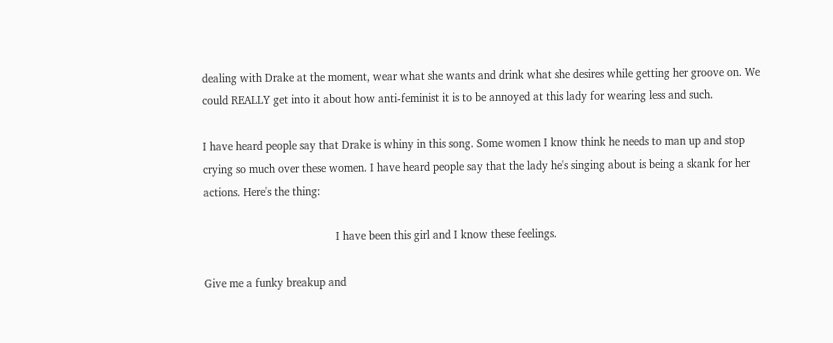dealing with Drake at the moment, wear what she wants and drink what she desires while getting her groove on. We could REALLY get into it about how anti-feminist it is to be annoyed at this lady for wearing less and such.

I have heard people say that Drake is whiny in this song. Some women I know think he needs to man up and stop crying so much over these women. I have heard people say that the lady he's singing about is being a skank for her actions. Here's the thing:

                                            I have been this girl and I know these feelings.

Give me a funky breakup and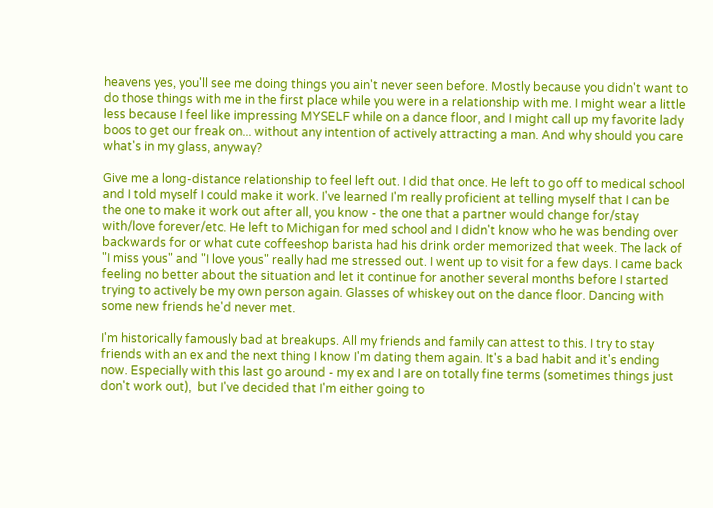heavens yes, you'll see me doing things you ain't never seen before. Mostly because you didn't want to do those things with me in the first place while you were in a relationship with me. I might wear a little less because I feel like impressing MYSELF while on a dance floor, and I might call up my favorite lady boos to get our freak on... without any intention of actively attracting a man. And why should you care what's in my glass, anyway?

Give me a long-distance relationship to feel left out. I did that once. He left to go off to medical school and I told myself I could make it work. I've learned I'm really proficient at telling myself that I can be the one to make it work out after all, you know - the one that a partner would change for/stay with/love forever/etc. He left to Michigan for med school and I didn't know who he was bending over backwards for or what cute coffeeshop barista had his drink order memorized that week. The lack of "I miss yous" and "I love yous" really had me stressed out. I went up to visit for a few days. I came back feeling no better about the situation and let it continue for another several months before I started trying to actively be my own person again. Glasses of whiskey out on the dance floor. Dancing with some new friends he'd never met.

I'm historically famously bad at breakups. All my friends and family can attest to this. I try to stay friends with an ex and the next thing I know I'm dating them again. It's a bad habit and it's ending now. Especially with this last go around - my ex and I are on totally fine terms (sometimes things just don't work out),  but I've decided that I'm either going to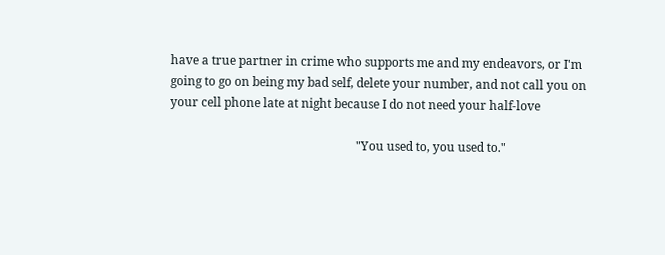have a true partner in crime who supports me and my endeavors, or I'm going to go on being my bad self, delete your number, and not call you on your cell phone late at night because I do not need your half-love

                                                              "You used to, you used to."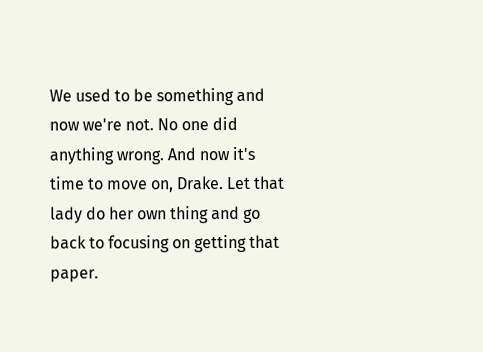We used to be something and now we're not. No one did anything wrong. And now it's time to move on, Drake. Let that lady do her own thing and go back to focusing on getting that paper.